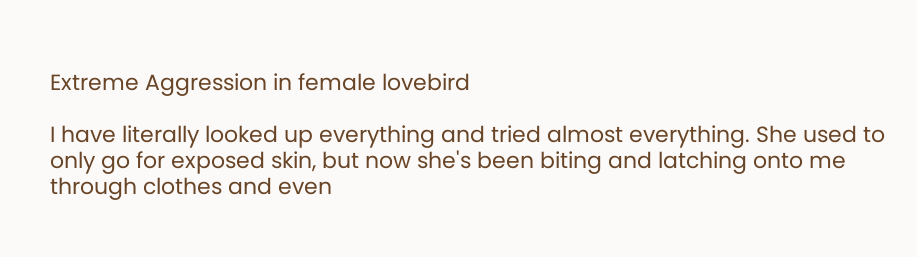Extreme Aggression in female lovebird

I have literally looked up everything and tried almost everything. She used to only go for exposed skin, but now she's been biting and latching onto me through clothes and even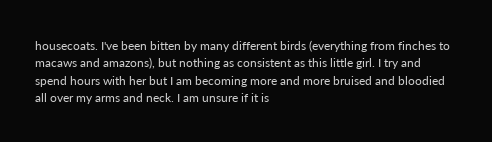housecoats. I've been bitten by many different birds (everything from finches to macaws and amazons), but nothing as consistent as this little girl. I try and spend hours with her but I am becoming more and more bruised and bloodied all over my arms and neck. I am unsure if it is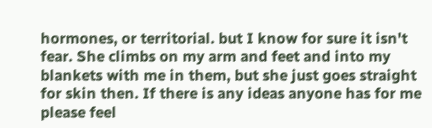hormones, or territorial. but I know for sure it isn't fear. She climbs on my arm and feet and into my blankets with me in them, but she just goes straight for skin then. If there is any ideas anyone has for me please feel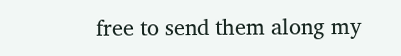free to send them along my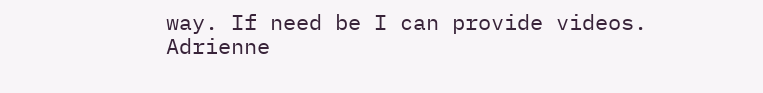way. If need be I can provide videos. Adrienne